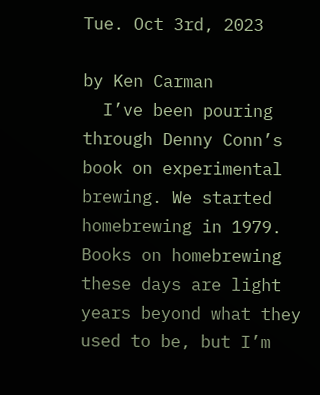Tue. Oct 3rd, 2023

by Ken Carman
  I’ve been pouring through Denny Conn’s book on experimental brewing. We started homebrewing in 1979. Books on homebrewing these days are light years beyond what they used to be, but I’m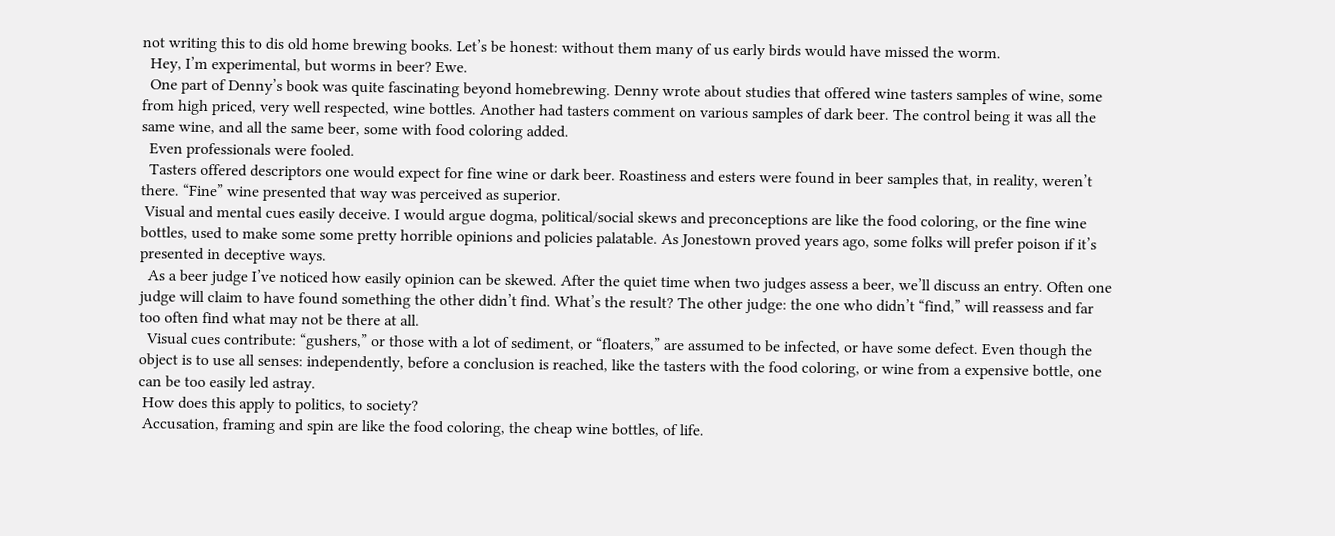not writing this to dis old home brewing books. Let’s be honest: without them many of us early birds would have missed the worm.
  Hey, I’m experimental, but worms in beer? Ewe.
  One part of Denny’s book was quite fascinating beyond homebrewing. Denny wrote about studies that offered wine tasters samples of wine, some from high priced, very well respected, wine bottles. Another had tasters comment on various samples of dark beer. The control being it was all the same wine, and all the same beer, some with food coloring added.
  Even professionals were fooled.
  Tasters offered descriptors one would expect for fine wine or dark beer. Roastiness and esters were found in beer samples that, in reality, weren’t there. “Fine” wine presented that way was perceived as superior.
 Visual and mental cues easily deceive. I would argue dogma, political/social skews and preconceptions are like the food coloring, or the fine wine bottles, used to make some some pretty horrible opinions and policies palatable. As Jonestown proved years ago, some folks will prefer poison if it’s presented in deceptive ways.
  As a beer judge I’ve noticed how easily opinion can be skewed. After the quiet time when two judges assess a beer, we’ll discuss an entry. Often one judge will claim to have found something the other didn’t find. What’s the result? The other judge: the one who didn’t “find,” will reassess and far too often find what may not be there at all.
  Visual cues contribute: “gushers,” or those with a lot of sediment, or “floaters,” are assumed to be infected, or have some defect. Even though the object is to use all senses: independently, before a conclusion is reached, like the tasters with the food coloring, or wine from a expensive bottle, one can be too easily led astray.
 How does this apply to politics, to society?
 Accusation, framing and spin are like the food coloring, the cheap wine bottles, of life.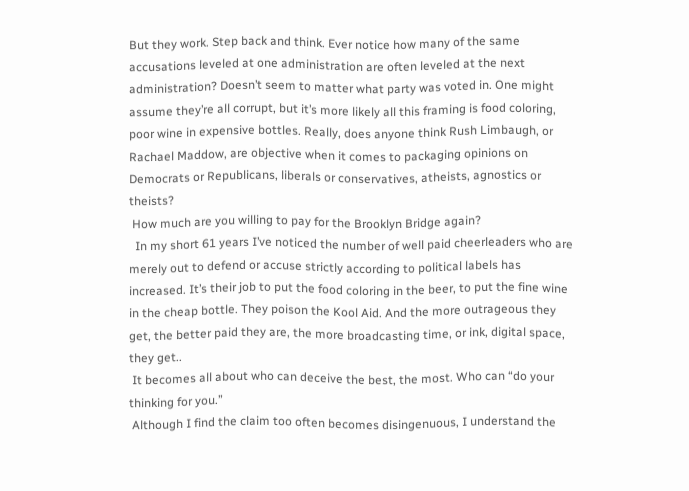But they work. Step back and think. Ever notice how many of the same accusations leveled at one administration are often leveled at the next administration? Doesn’t seem to matter what party was voted in. One might assume they’re all corrupt, but it’s more likely all this framing is food coloring, poor wine in expensive bottles. Really, does anyone think Rush Limbaugh, or Rachael Maddow, are objective when it comes to packaging opinions on Democrats or Republicans, liberals or conservatives, atheists, agnostics or theists?
 How much are you willing to pay for the Brooklyn Bridge again?
  In my short 61 years I’ve noticed the number of well paid cheerleaders who are merely out to defend or accuse strictly according to political labels has increased. It’s their job to put the food coloring in the beer, to put the fine wine in the cheap bottle. They poison the Kool Aid. And the more outrageous they get, the better paid they are, the more broadcasting time, or ink, digital space, they get..
 It becomes all about who can deceive the best, the most. Who can “do your thinking for you.”
 Although I find the claim too often becomes disingenuous, I understand the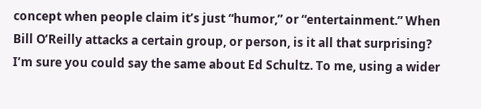concept when people claim it’s just “humor,” or “entertainment.” When Bill O’Reilly attacks a certain group, or person, is it all that surprising? I’m sure you could say the same about Ed Schultz. To me, using a wider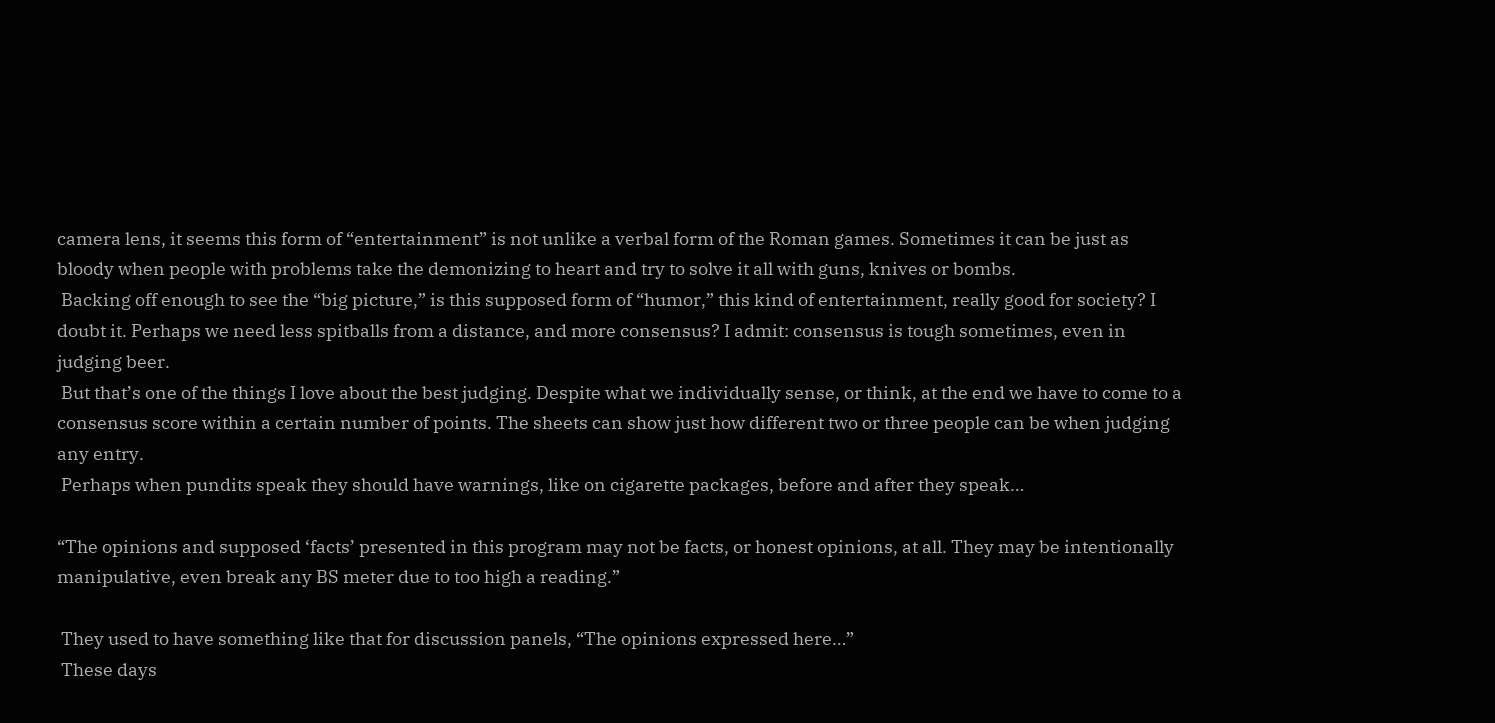camera lens, it seems this form of “entertainment” is not unlike a verbal form of the Roman games. Sometimes it can be just as bloody when people with problems take the demonizing to heart and try to solve it all with guns, knives or bombs.
 Backing off enough to see the “big picture,” is this supposed form of “humor,” this kind of entertainment, really good for society? I doubt it. Perhaps we need less spitballs from a distance, and more consensus? I admit: consensus is tough sometimes, even in judging beer.
 But that’s one of the things I love about the best judging. Despite what we individually sense, or think, at the end we have to come to a consensus score within a certain number of points. The sheets can show just how different two or three people can be when judging any entry.
 Perhaps when pundits speak they should have warnings, like on cigarette packages, before and after they speak…

“The opinions and supposed ‘facts’ presented in this program may not be facts, or honest opinions, at all. They may be intentionally manipulative, even break any BS meter due to too high a reading.”

 They used to have something like that for discussion panels, “The opinions expressed here…”
 These days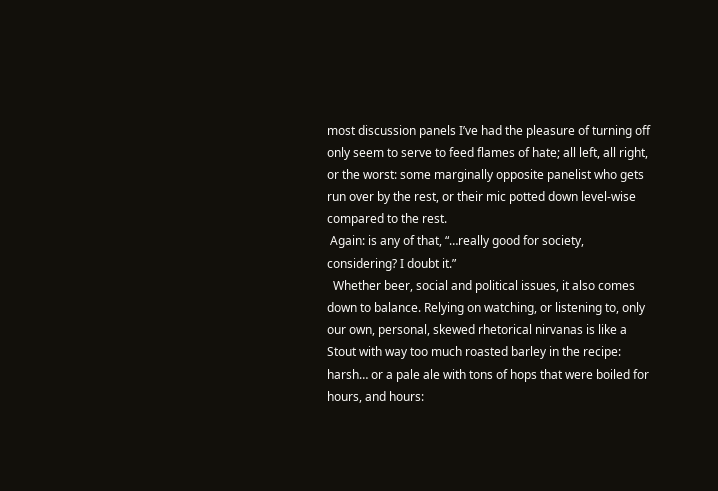most discussion panels I’ve had the pleasure of turning off only seem to serve to feed flames of hate; all left, all right, or the worst: some marginally opposite panelist who gets run over by the rest, or their mic potted down level-wise compared to the rest.
 Again: is any of that, “…really good for society, considering? I doubt it.”
  Whether beer, social and political issues, it also comes down to balance. Relying on watching, or listening to, only our own, personal, skewed rhetorical nirvanas is like a Stout with way too much roasted barley in the recipe: harsh… or a pale ale with tons of hops that were boiled for hours, and hours: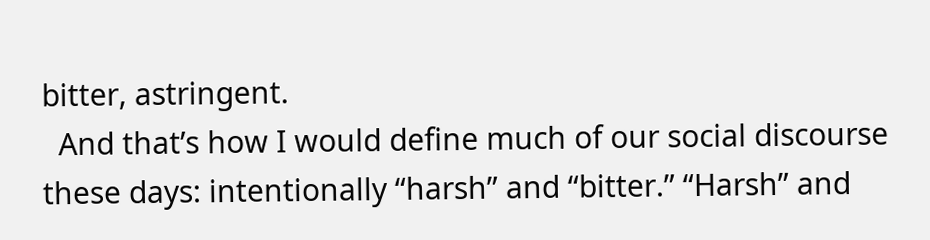bitter, astringent.
  And that’s how I would define much of our social discourse these days: intentionally “harsh” and “bitter.” “Harsh” and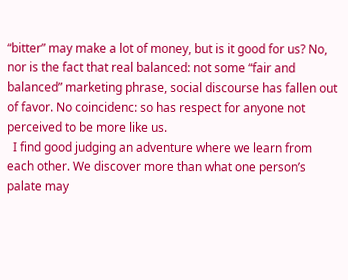“bitter” may make a lot of money, but is it good for us? No, nor is the fact that real balanced: not some “fair and balanced” marketing phrase, social discourse has fallen out of favor. No coincidenc: so has respect for anyone not perceived to be more like us.
  I find good judging an adventure where we learn from each other. We discover more than what one person’s palate may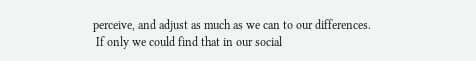perceive, and adjust as much as we can to our differences.
 If only we could find that in our social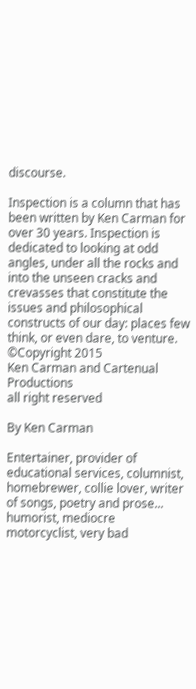discourse.

Inspection is a column that has been written by Ken Carman for over 30 years. Inspection is dedicated to looking at odd angles, under all the rocks and into the unseen cracks and crevasses that constitute the issues and philosophical constructs of our day: places few think, or even dare, to venture.
©Copyright 2015
Ken Carman and Cartenual Productions
all right reserved

By Ken Carman

Entertainer, provider of educational services, columnist, homebrewer, collie lover, writer of songs, poetry and prose... humorist, mediocre motorcyclist, very bad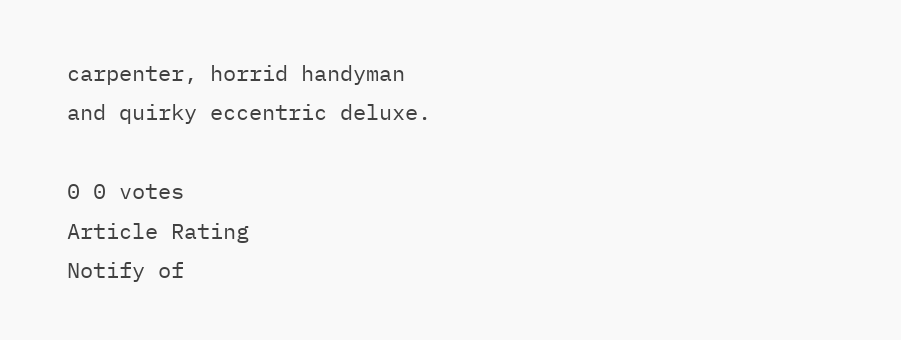carpenter, horrid handyman and quirky eccentric deluxe.

0 0 votes
Article Rating
Notify of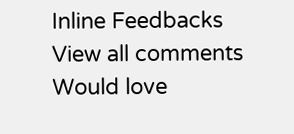Inline Feedbacks
View all comments
Would love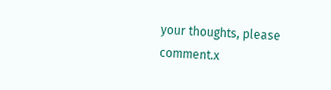your thoughts, please comment.x